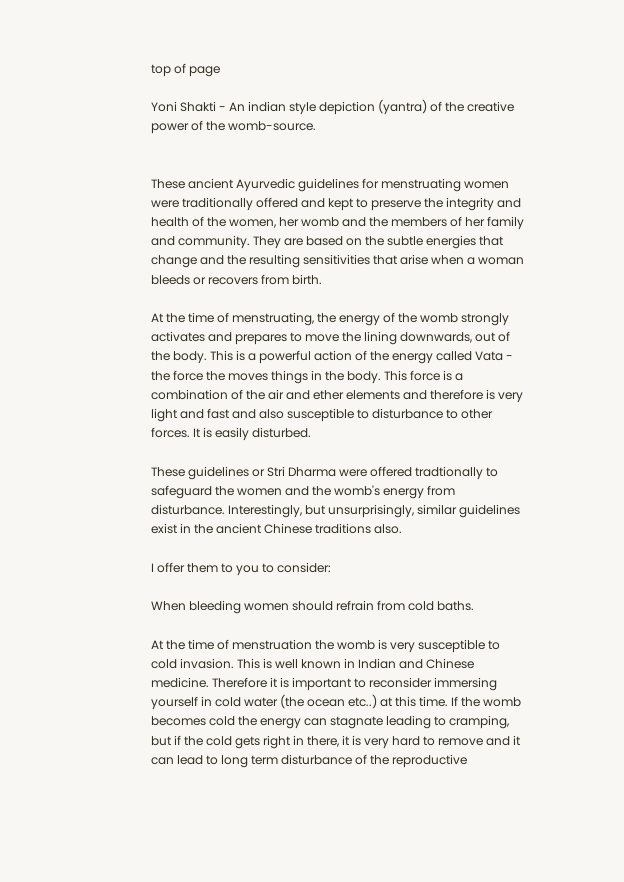top of page

Yoni Shakti - An indian style depiction (yantra) of the creative power of the womb-source.


These ancient Ayurvedic guidelines for menstruating women were traditionally offered and kept to preserve the integrity and health of the women, her womb and the members of her family and community. They are based on the subtle energies that change and the resulting sensitivities that arise when a woman bleeds or recovers from birth.

At the time of menstruating, the energy of the womb strongly activates and prepares to move the lining downwards, out of the body. This is a powerful action of the energy called Vata - the force the moves things in the body. This force is a combination of the air and ether elements and therefore is very light and fast and also susceptible to disturbance to other forces. It is easily disturbed.

These guidelines or Stri Dharma were offered tradtionally to safeguard the women and the womb's energy from disturbance. Interestingly, but unsurprisingly, similar guidelines exist in the ancient Chinese traditions also.

I offer them to you to consider:

When bleeding women should refrain from cold baths.

At the time of menstruation the womb is very susceptible to cold invasion. This is well known in Indian and Chinese medicine. Therefore it is important to reconsider immersing yourself in cold water (the ocean etc..) at this time. If the womb becomes cold the energy can stagnate leading to cramping, but if the cold gets right in there, it is very hard to remove and it can lead to long term disturbance of the reproductive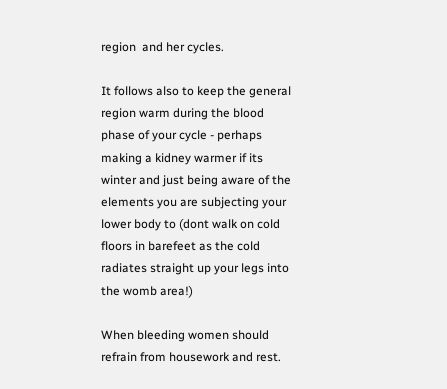region  and her cycles.

It follows also to keep the general region warm during the blood phase of your cycle - perhaps making a kidney warmer if its winter and just being aware of the elements you are subjecting your lower body to (dont walk on cold floors in barefeet as the cold radiates straight up your legs into the womb area!)

When bleeding women should refrain from housework and rest.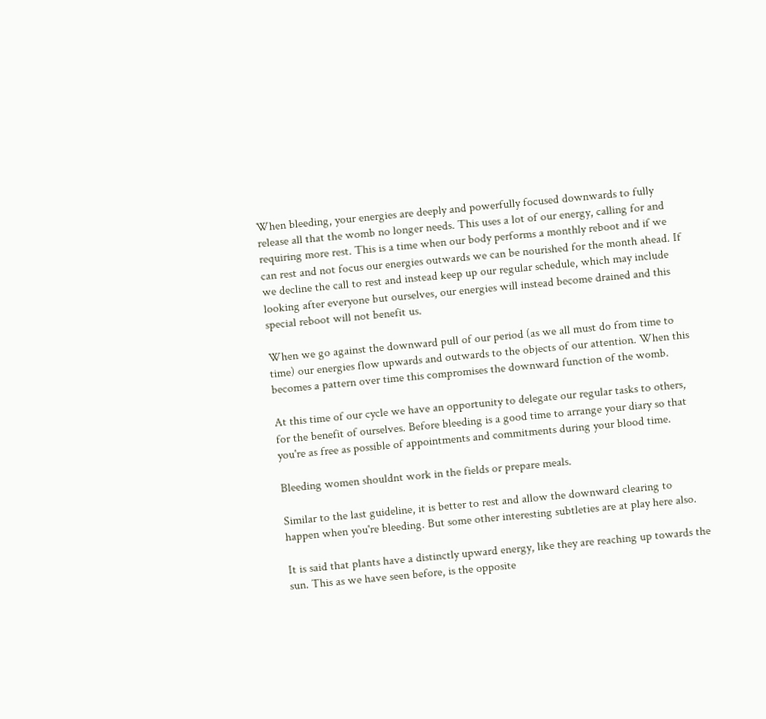When bleeding, your energies are deeply and powerfully focused downwards to fully release all that the womb no longer needs. This uses a lot of our energy, calling for and requiring more rest. This is a time when our body performs a monthly reboot and if we can rest and not focus our energies outwards we can be nourished for the month ahead. If we decline the call to rest and instead keep up our regular schedule, which may include looking after everyone but ourselves, our energies will instead become drained and this special reboot will not benefit us.

When we go against the downward pull of our period (as we all must do from time to time) our energies flow upwards and outwards to the objects of our attention. When this becomes a pattern over time this compromises the downward function of the womb.

At this time of our cycle we have an opportunity to delegate our regular tasks to others, for the benefit of ourselves. Before bleeding is a good time to arrange your diary so that you're as free as possible of appointments and commitments during your blood time.

Bleeding women shouldnt work in the fields or prepare meals.

Similar to the last guideline, it is better to rest and allow the downward clearing to happen when you're bleeding. But some other interesting subtleties are at play here also.

It is said that plants have a distinctly upward energy, like they are reaching up towards the sun. This as we have seen before, is the opposite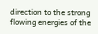direction to the strong flowing energies of the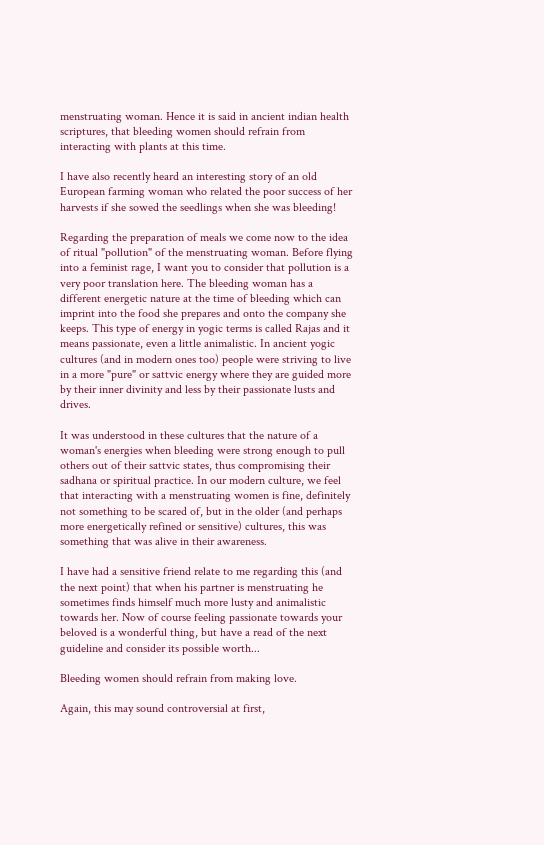menstruating woman. Hence it is said in ancient indian health scriptures, that bleeding women should refrain from interacting with plants at this time.

I have also recently heard an interesting story of an old European farming woman who related the poor success of her harvests if she sowed the seedlings when she was bleeding!

Regarding the preparation of meals we come now to the idea of ritual "pollution" of the menstruating woman. Before flying into a feminist rage, I want you to consider that pollution is a very poor translation here. The bleeding woman has a different energetic nature at the time of bleeding which can imprint into the food she prepares and onto the company she keeps. This type of energy in yogic terms is called Rajas and it means passionate, even a little animalistic. In ancient yogic cultures (and in modern ones too) people were striving to live in a more "pure" or sattvic energy where they are guided more by their inner divinity and less by their passionate lusts and drives.

It was understood in these cultures that the nature of a woman's energies when bleeding were strong enough to pull others out of their sattvic states, thus compromising their sadhana or spiritual practice. In our modern culture, we feel that interacting with a menstruating women is fine, definitely not something to be scared of, but in the older (and perhaps more energetically refined or sensitive) cultures, this was something that was alive in their awareness.

I have had a sensitive friend relate to me regarding this (and the next point) that when his partner is menstruating he sometimes finds himself much more lusty and animalistic towards her. Now of course feeling passionate towards your beloved is a wonderful thing, but have a read of the next guideline and consider its possible worth...

Bleeding women should refrain from making love.

Again, this may sound controversial at first,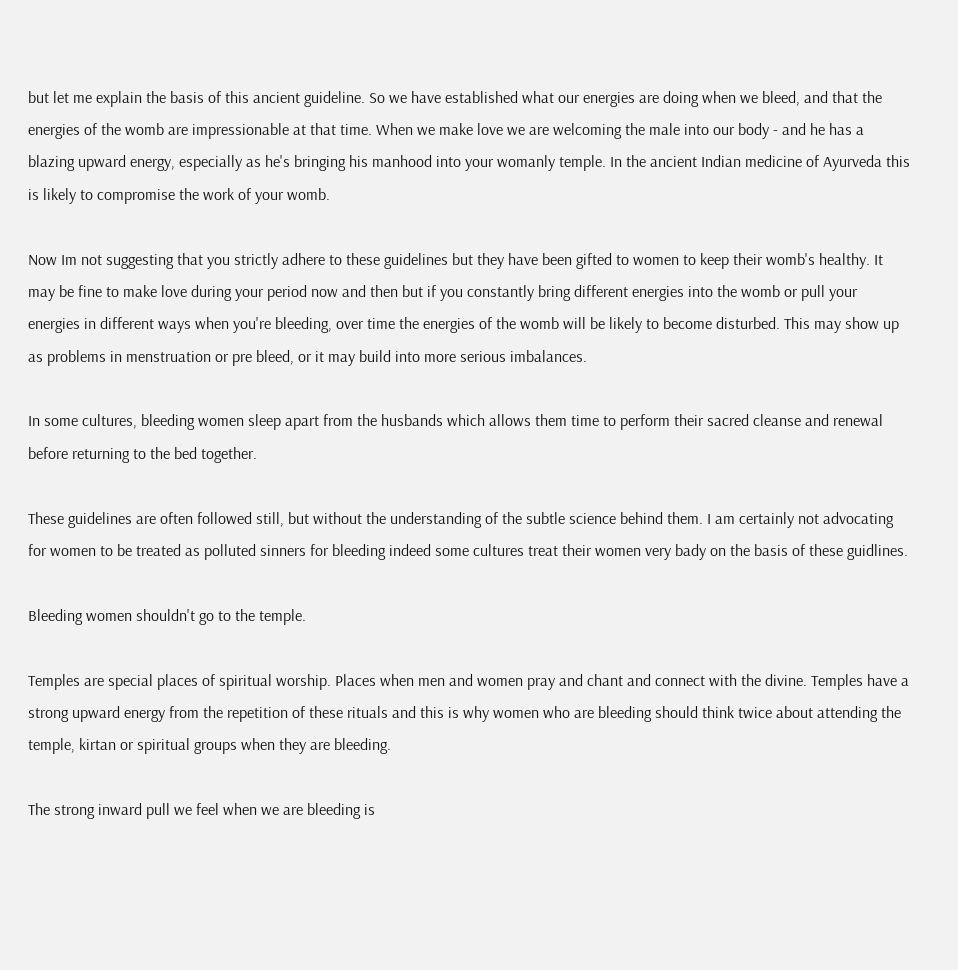but let me explain the basis of this ancient guideline. So we have established what our energies are doing when we bleed, and that the energies of the womb are impressionable at that time. When we make love we are welcoming the male into our body - and he has a blazing upward energy, especially as he's bringing his manhood into your womanly temple. In the ancient Indian medicine of Ayurveda this is likely to compromise the work of your womb.

Now Im not suggesting that you strictly adhere to these guidelines but they have been gifted to women to keep their womb's healthy. It may be fine to make love during your period now and then but if you constantly bring different energies into the womb or pull your energies in different ways when you're bleeding, over time the energies of the womb will be likely to become disturbed. This may show up as problems in menstruation or pre bleed, or it may build into more serious imbalances.

In some cultures, bleeding women sleep apart from the husbands which allows them time to perform their sacred cleanse and renewal before returning to the bed together.

These guidelines are often followed still, but without the understanding of the subtle science behind them. I am certainly not advocating for women to be treated as polluted sinners for bleeding indeed some cultures treat their women very bady on the basis of these guidlines.

Bleeding women shouldn't go to the temple.

Temples are special places of spiritual worship. Places when men and women pray and chant and connect with the divine. Temples have a strong upward energy from the repetition of these rituals and this is why women who are bleeding should think twice about attending the temple, kirtan or spiritual groups when they are bleeding.

The strong inward pull we feel when we are bleeding is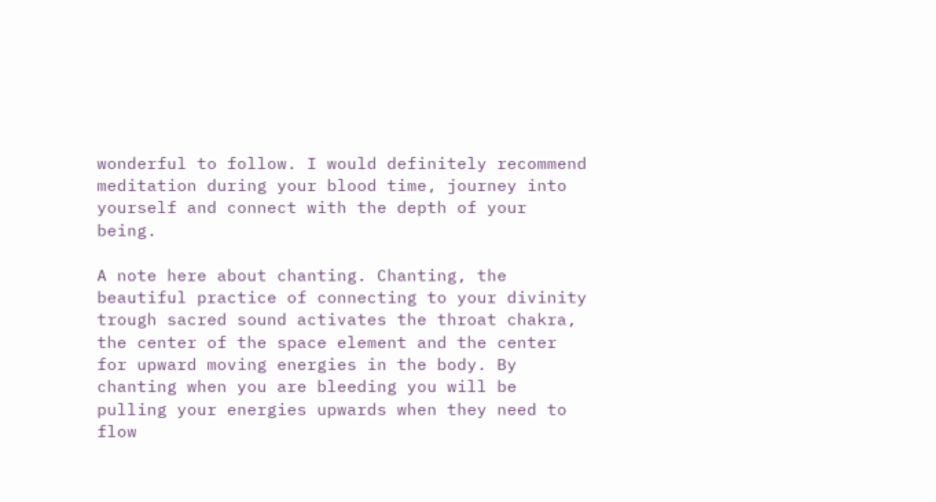wonderful to follow. I would definitely recommend meditation during your blood time, journey into yourself and connect with the depth of your being.

A note here about chanting. Chanting, the beautiful practice of connecting to your divinity trough sacred sound activates the throat chakra, the center of the space element and the center for upward moving energies in the body. By chanting when you are bleeding you will be pulling your energies upwards when they need to flow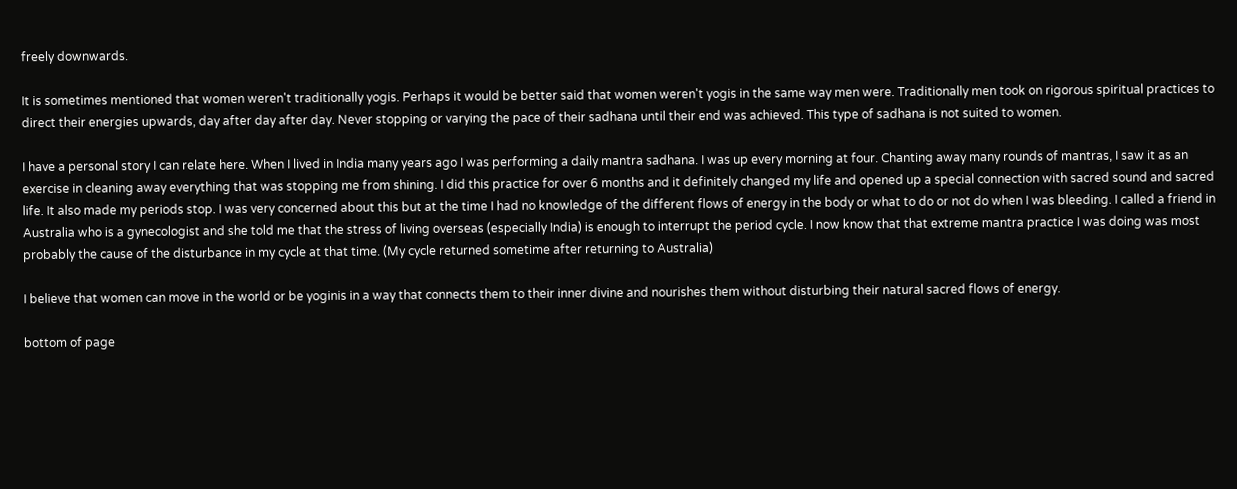freely downwards.

It is sometimes mentioned that women weren't traditionally yogis. Perhaps it would be better said that women weren't yogis in the same way men were. Traditionally men took on rigorous spiritual practices to direct their energies upwards, day after day after day. Never stopping or varying the pace of their sadhana until their end was achieved. This type of sadhana is not suited to women.

I have a personal story I can relate here. When I lived in India many years ago I was performing a daily mantra sadhana. I was up every morning at four. Chanting away many rounds of mantras, I saw it as an exercise in cleaning away everything that was stopping me from shining. I did this practice for over 6 months and it definitely changed my life and opened up a special connection with sacred sound and sacred life. It also made my periods stop. I was very concerned about this but at the time I had no knowledge of the different flows of energy in the body or what to do or not do when I was bleeding. I called a friend in Australia who is a gynecologist and she told me that the stress of living overseas (especially India) is enough to interrupt the period cycle. I now know that that extreme mantra practice I was doing was most probably the cause of the disturbance in my cycle at that time. (My cycle returned sometime after returning to Australia)

I believe that women can move in the world or be yoginis in a way that connects them to their inner divine and nourishes them without disturbing their natural sacred flows of energy.

bottom of page